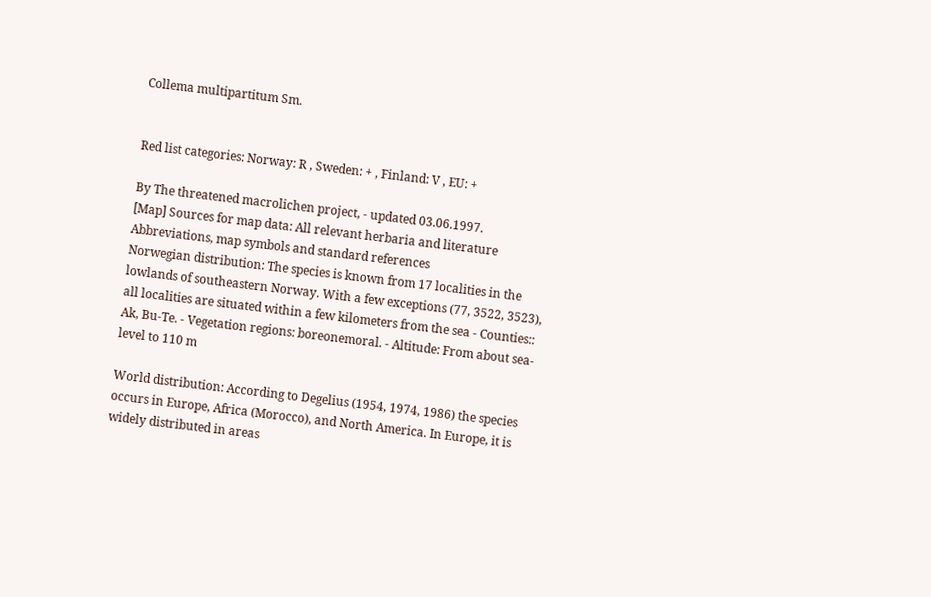Collema multipartitum Sm.


Red list categories: Norway: R , Sweden: + , Finland: V , EU: +

By The threatened macrolichen project, - updated 03.06.1997.
[Map] Sources for map data: All relevant herbaria and literature
Abbreviations, map symbols and standard references
Norwegian distribution: The species is known from 17 localities in the lowlands of southeastern Norway. With a few exceptions (77, 3522, 3523), all localities are situated within a few kilometers from the sea - Counties:: Ak, Bu-Te. - Vegetation regions: boreonemoral. - Altitude: From about sea-level to 110 m

World distribution: According to Degelius (1954, 1974, 1986) the species occurs in Europe, Africa (Morocco), and North America. In Europe, it is widely distributed in areas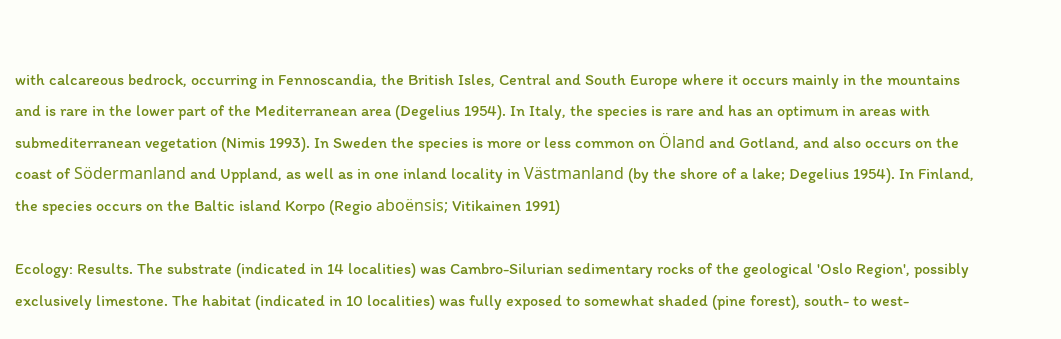with calcareous bedrock, occurring in Fennoscandia, the British Isles, Central and South Europe where it occurs mainly in the mountains and is rare in the lower part of the Mediterranean area (Degelius 1954). In Italy, the species is rare and has an optimum in areas with submediterranean vegetation (Nimis 1993). In Sweden the species is more or less common on Öland and Gotland, and also occurs on the coast of Södermanland and Uppland, as well as in one inland locality in Västmanland (by the shore of a lake; Degelius 1954). In Finland, the species occurs on the Baltic island Korpo (Regio aboënsis; Vitikainen 1991)

Ecology: Results. The substrate (indicated in 14 localities) was Cambro-Silurian sedimentary rocks of the geological 'Oslo Region', possibly exclusively limestone. The habitat (indicated in 10 localities) was fully exposed to somewhat shaded (pine forest), south- to west-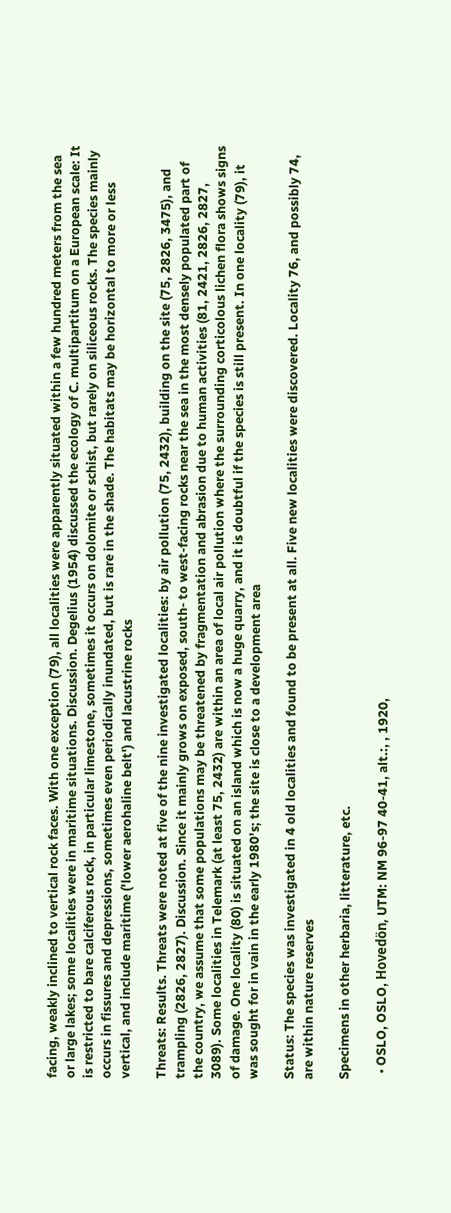facing, weakly inclined to vertical rock faces. With one exception (79), all localities were apparently situated within a few hundred meters from the sea or large lakes; some localities were in maritime situations. Discussion. Degelius (1954) discussed the ecology of C. multipartitum on a European scale: It is restricted to bare calciferous rock, in particular limestone, sometimes it occurs on dolomite or schist, but rarely on siliceous rocks. The species mainly occurs in fissures and depressions, sometimes even periodically inundated, but is rare in the shade. The habitats may be horizontal to more or less vertical, and include maritime ('lower aerohaline belt') and lacustrine rocks

Threats: Results. Threats were noted at five of the nine investigated localities: by air pollution (75, 2432), building on the site (75, 2826, 3475), and trampling (2826, 2827). Discussion. Since it mainly grows on exposed, south- to west-facing rocks near the sea in the most densely populated part of the country, we assume that some populations may be threatened by fragmentation and abrasion due to human activities (81, 2421, 2826, 2827, 3089). Some localities in Telemark (at least 75, 2432) are within an area of local air pollution where the surrounding corticolous lichen flora shows signs of damage. One locality (80) is situated on an island which is now a huge quarry, and it is doubtful if the species is still present. In one locality (79), it was sought for in vain in the early 1980's; the site is close to a development area

Status: The species was investigated in 4 old localities and found to be present at all. Five new localities were discovered. Locality 76, and possibly 74, are within nature reserves

Specimens in other herbaria, litterature, etc.

  • OSLO, OSLO, Hovedön, UTM: NM 96-97 40-41, alt.:, , 1920,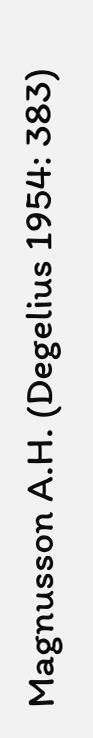Magnusson A.H. (Degelius 1954: 383)